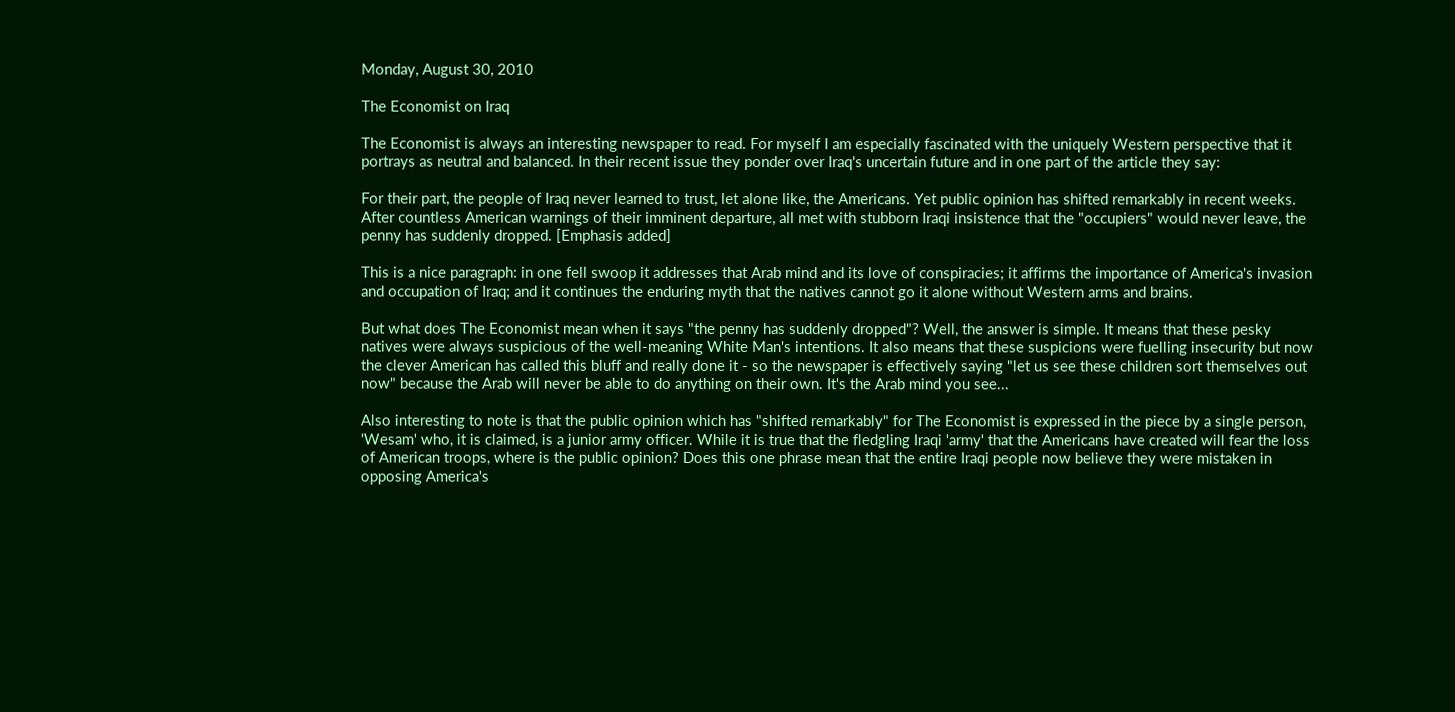Monday, August 30, 2010

The Economist on Iraq

The Economist is always an interesting newspaper to read. For myself I am especially fascinated with the uniquely Western perspective that it portrays as neutral and balanced. In their recent issue they ponder over Iraq's uncertain future and in one part of the article they say:

For their part, the people of Iraq never learned to trust, let alone like, the Americans. Yet public opinion has shifted remarkably in recent weeks. After countless American warnings of their imminent departure, all met with stubborn Iraqi insistence that the "occupiers" would never leave, the penny has suddenly dropped. [Emphasis added]

This is a nice paragraph: in one fell swoop it addresses that Arab mind and its love of conspiracies; it affirms the importance of America's invasion and occupation of Iraq; and it continues the enduring myth that the natives cannot go it alone without Western arms and brains.

But what does The Economist mean when it says "the penny has suddenly dropped"? Well, the answer is simple. It means that these pesky natives were always suspicious of the well-meaning White Man's intentions. It also means that these suspicions were fuelling insecurity but now the clever American has called this bluff and really done it - so the newspaper is effectively saying "let us see these children sort themselves out now" because the Arab will never be able to do anything on their own. It's the Arab mind you see...

Also interesting to note is that the public opinion which has "shifted remarkably" for The Economist is expressed in the piece by a single person, 'Wesam' who, it is claimed, is a junior army officer. While it is true that the fledgling Iraqi 'army' that the Americans have created will fear the loss of American troops, where is the public opinion? Does this one phrase mean that the entire Iraqi people now believe they were mistaken in opposing America's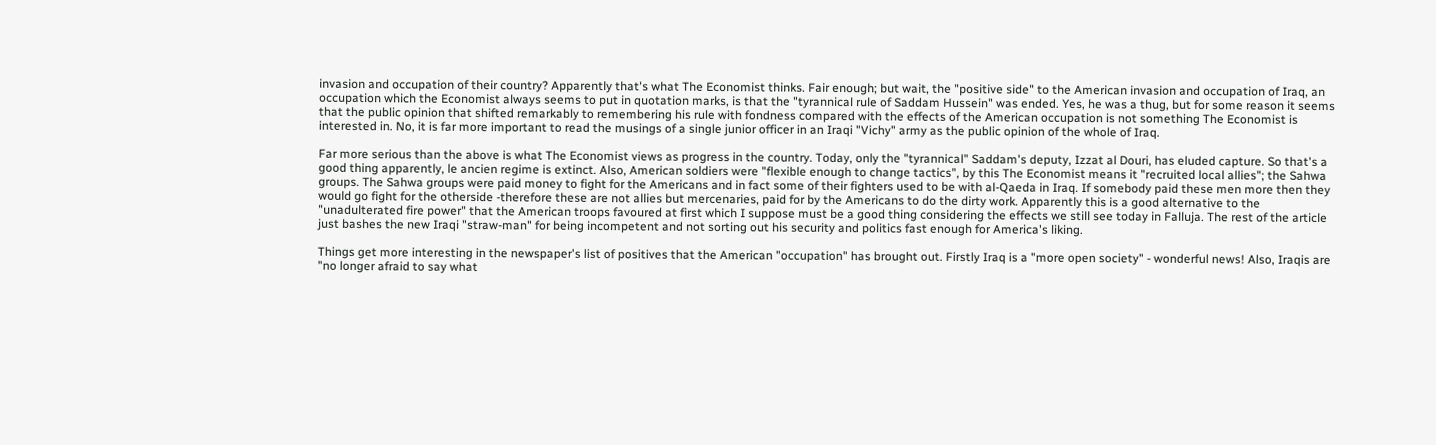invasion and occupation of their country? Apparently that's what The Economist thinks. Fair enough; but wait, the "positive side" to the American invasion and occupation of Iraq, an occupation which the Economist always seems to put in quotation marks, is that the "tyrannical rule of Saddam Hussein" was ended. Yes, he was a thug, but for some reason it seems that the public opinion that shifted remarkably to remembering his rule with fondness compared with the effects of the American occupation is not something The Economist is interested in. No, it is far more important to read the musings of a single junior officer in an Iraqi "Vichy" army as the public opinion of the whole of Iraq.

Far more serious than the above is what The Economist views as progress in the country. Today, only the "tyrannical" Saddam's deputy, Izzat al Douri, has eluded capture. So that's a good thing apparently, le ancien regime is extinct. Also, American soldiers were "flexible enough to change tactics", by this The Economist means it "recruited local allies"; the Sahwa groups. The Sahwa groups were paid money to fight for the Americans and in fact some of their fighters used to be with al-Qaeda in Iraq. If somebody paid these men more then they would go fight for the otherside -therefore these are not allies but mercenaries, paid for by the Americans to do the dirty work. Apparently this is a good alternative to the "unadulterated fire power" that the American troops favoured at first which I suppose must be a good thing considering the effects we still see today in Falluja. The rest of the article just bashes the new Iraqi "straw-man" for being incompetent and not sorting out his security and politics fast enough for America's liking.

Things get more interesting in the newspaper's list of positives that the American "occupation" has brought out. Firstly Iraq is a "more open society" - wonderful news! Also, Iraqis are "no longer afraid to say what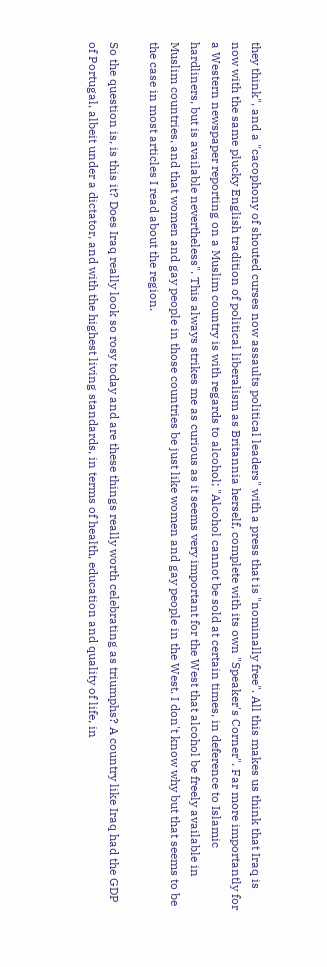they think", and a "cacophony of shouted curses now assaults political leaders" with a press that is "nominally free". All this makes us think that Iraq is now with the same plucky English tradition of political liberalism as Britannia herself, complete with its own "Speaker's Corner". Far more importantly for a Western newspaper reporting on a Muslim country is with regards to alcohol; "Alcohol cannot be sold at certain times, in deference to Islamic hardliners, but is available nevertheless". This always strikes me as curious as it seems very important for the West that alcohol be freely available in Muslim countries, and that women and gay people in those countries be just like women and gay people in the West. I don't know why but that seems to be the case in most articles I read about the region.

So the question is, is this it? Does Iraq really look so rosy today and are these things really worth celebrating as triumphs? A country like Iraq had the GDP of Portugal, albeit under a dictator, and with the highest living standards, in terms of health, education and quality of life, in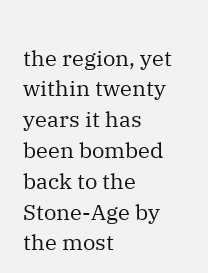the region, yet within twenty years it has been bombed back to the Stone-Age by the most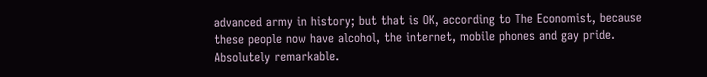advanced army in history; but that is OK, according to The Economist, because these people now have alcohol, the internet, mobile phones and gay pride. Absolutely remarkable.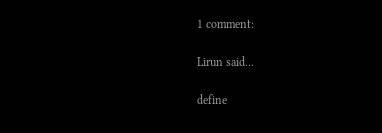1 comment:

Lirun said...

define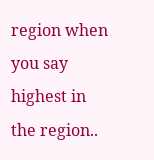region when you say highest in the region..